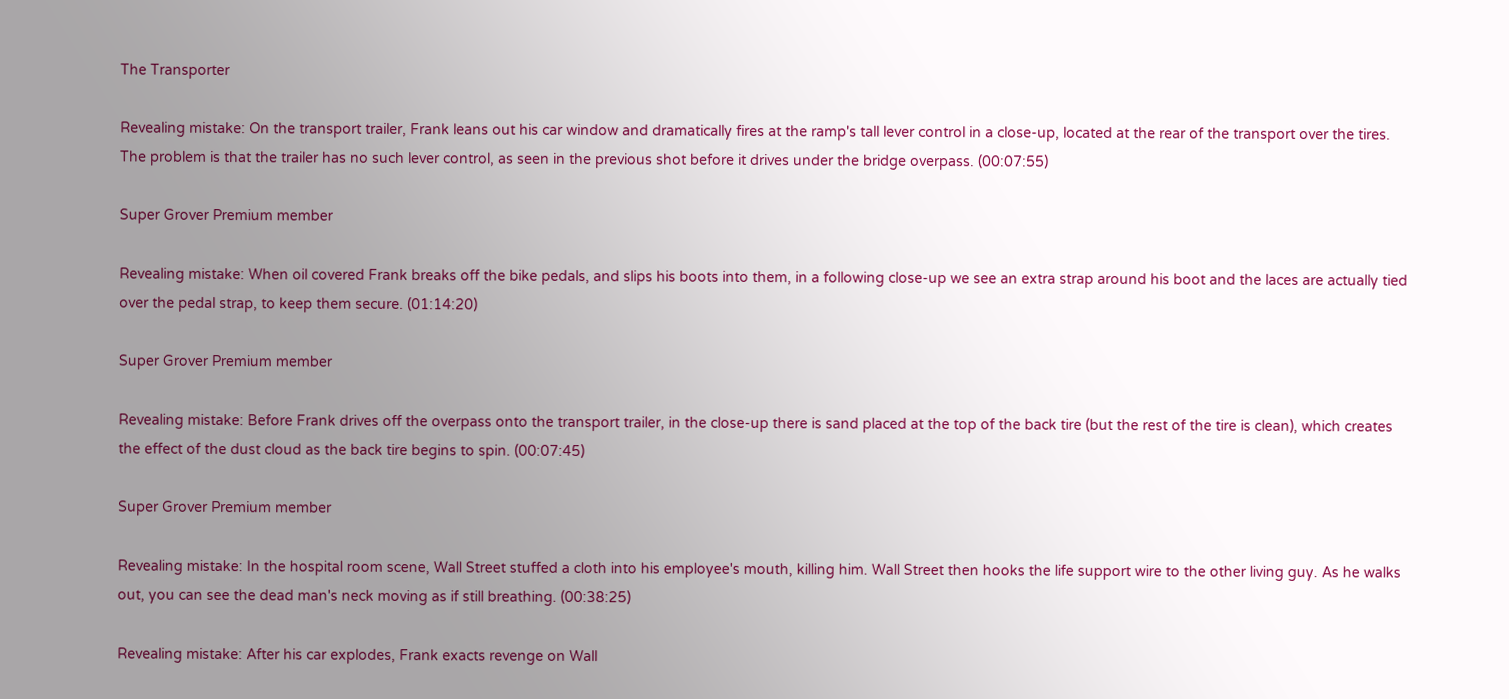The Transporter

Revealing mistake: On the transport trailer, Frank leans out his car window and dramatically fires at the ramp's tall lever control in a close-up, located at the rear of the transport over the tires. The problem is that the trailer has no such lever control, as seen in the previous shot before it drives under the bridge overpass. (00:07:55)

Super Grover Premium member

Revealing mistake: When oil covered Frank breaks off the bike pedals, and slips his boots into them, in a following close-up we see an extra strap around his boot and the laces are actually tied over the pedal strap, to keep them secure. (01:14:20)

Super Grover Premium member

Revealing mistake: Before Frank drives off the overpass onto the transport trailer, in the close-up there is sand placed at the top of the back tire (but the rest of the tire is clean), which creates the effect of the dust cloud as the back tire begins to spin. (00:07:45)

Super Grover Premium member

Revealing mistake: In the hospital room scene, Wall Street stuffed a cloth into his employee's mouth, killing him. Wall Street then hooks the life support wire to the other living guy. As he walks out, you can see the dead man's neck moving as if still breathing. (00:38:25)

Revealing mistake: After his car explodes, Frank exacts revenge on Wall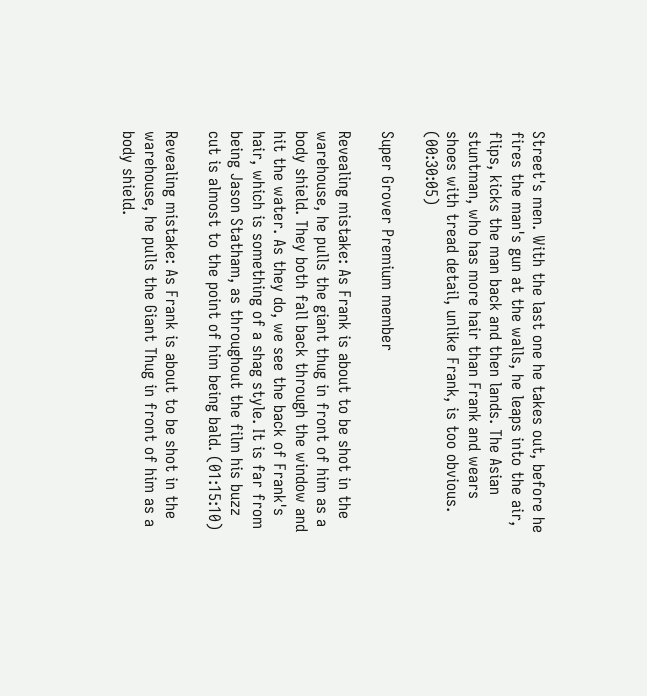Street's men. With the last one he takes out, before he fires the man's gun at the walls, he leaps into the air, flips, kicks the man back and then lands. The Asian stuntman, who has more hair than Frank and wears shoes with tread detail, unlike Frank, is too obvious. (00:30:05)

Super Grover Premium member

Revealing mistake: As Frank is about to be shot in the warehouse, he pulls the giant thug in front of him as a body shield. They both fall back through the window and hit the water. As they do, we see the back of Frank's hair, which is something of a shag style. It is far from being Jason Statham, as throughout the film his buzz cut is almost to the point of him being bald. (01:15:10)

Revealing mistake: As Frank is about to be shot in the warehouse, he pulls the Giant Thug in front of him as a body shield.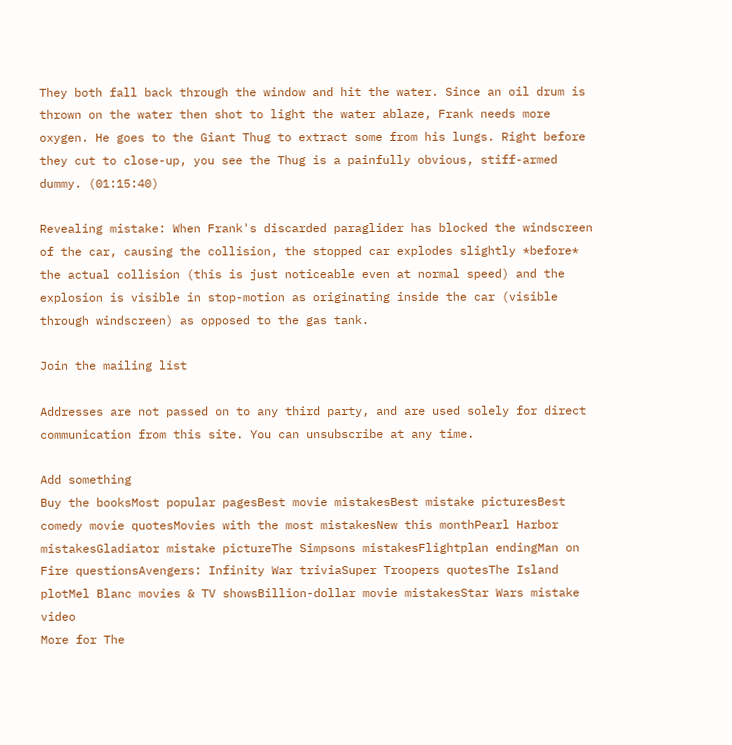They both fall back through the window and hit the water. Since an oil drum is thrown on the water then shot to light the water ablaze, Frank needs more oxygen. He goes to the Giant Thug to extract some from his lungs. Right before they cut to close-up, you see the Thug is a painfully obvious, stiff-armed dummy. (01:15:40)

Revealing mistake: When Frank's discarded paraglider has blocked the windscreen of the car, causing the collision, the stopped car explodes slightly *before* the actual collision (this is just noticeable even at normal speed) and the explosion is visible in stop-motion as originating inside the car (visible through windscreen) as opposed to the gas tank.

Join the mailing list

Addresses are not passed on to any third party, and are used solely for direct communication from this site. You can unsubscribe at any time.

Add something
Buy the booksMost popular pagesBest movie mistakesBest mistake picturesBest comedy movie quotesMovies with the most mistakesNew this monthPearl Harbor mistakesGladiator mistake pictureThe Simpsons mistakesFlightplan endingMan on Fire questionsAvengers: Infinity War triviaSuper Troopers quotesThe Island plotMel Blanc movies & TV showsBillion-dollar movie mistakesStar Wars mistake video
More for The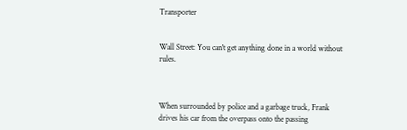Transporter


Wall Street: You can't get anything done in a world without rules.



When surrounded by police and a garbage truck, Frank drives his car from the overpass onto the passing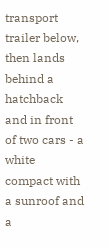transport trailer below, then lands behind a hatchback and in front of two cars - a white compact with a sunroof and a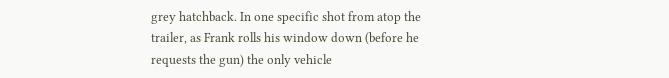grey hatchback. In one specific shot from atop the trailer, as Frank rolls his window down (before he requests the gun) the only vehicle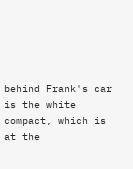behind Frank's car is the white compact, which is at the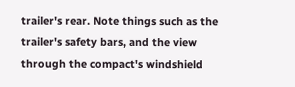trailer's rear. Note things such as the trailer's safety bars, and the view through the compact's windshield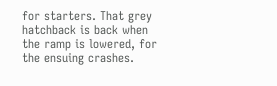for starters. That grey hatchback is back when the ramp is lowered, for the ensuing crashes.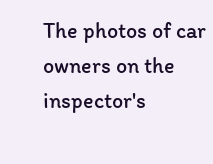The photos of car owners on the inspector's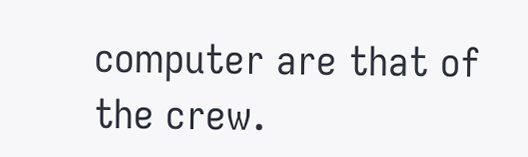computer are that of the crew.